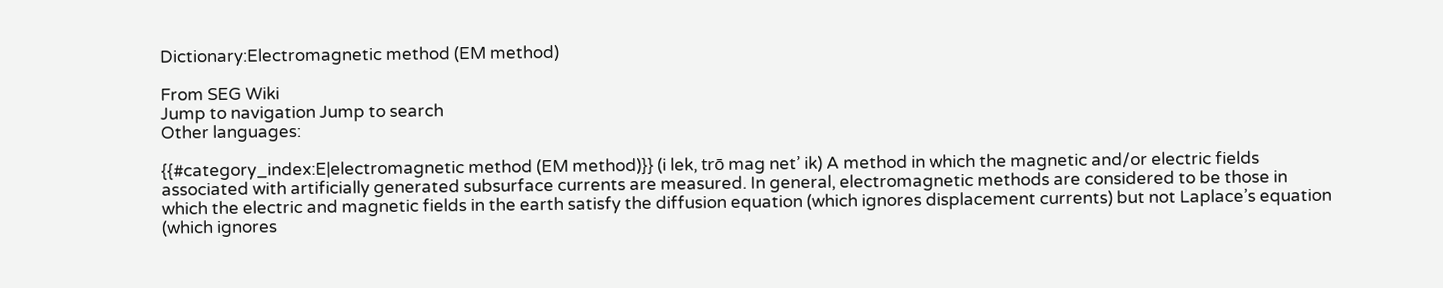Dictionary:Electromagnetic method (EM method)

From SEG Wiki
Jump to navigation Jump to search
Other languages:

{{#category_index:E|electromagnetic method (EM method)}} (i lek, trō mag net’ ik) A method in which the magnetic and/or electric fields associated with artificially generated subsurface currents are measured. In general, electromagnetic methods are considered to be those in which the electric and magnetic fields in the earth satisfy the diffusion equation (which ignores displacement currents) but not Laplace’s equation (which ignores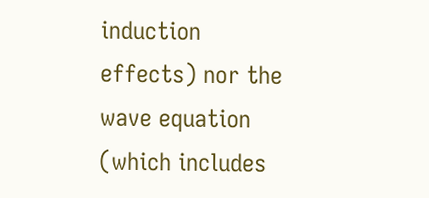induction effects) nor the wave equation (which includes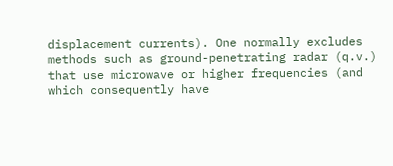displacement currents). One normally excludes methods such as ground-penetrating radar (q.v.) that use microwave or higher frequencies (and which consequently have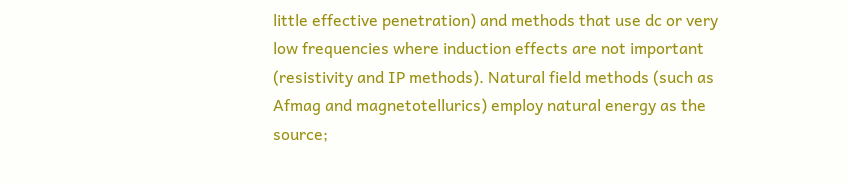little effective penetration) and methods that use dc or very low frequencies where induction effects are not important (resistivity and IP methods). Natural field methods (such as Afmag and magnetotellurics) employ natural energy as the source;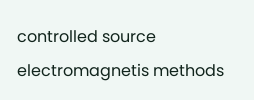controlled source electromagnetis methods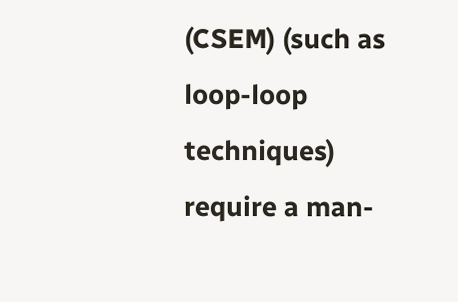(CSEM) (such as loop-loop techniques) require a man-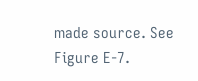made source. See Figure E-7.